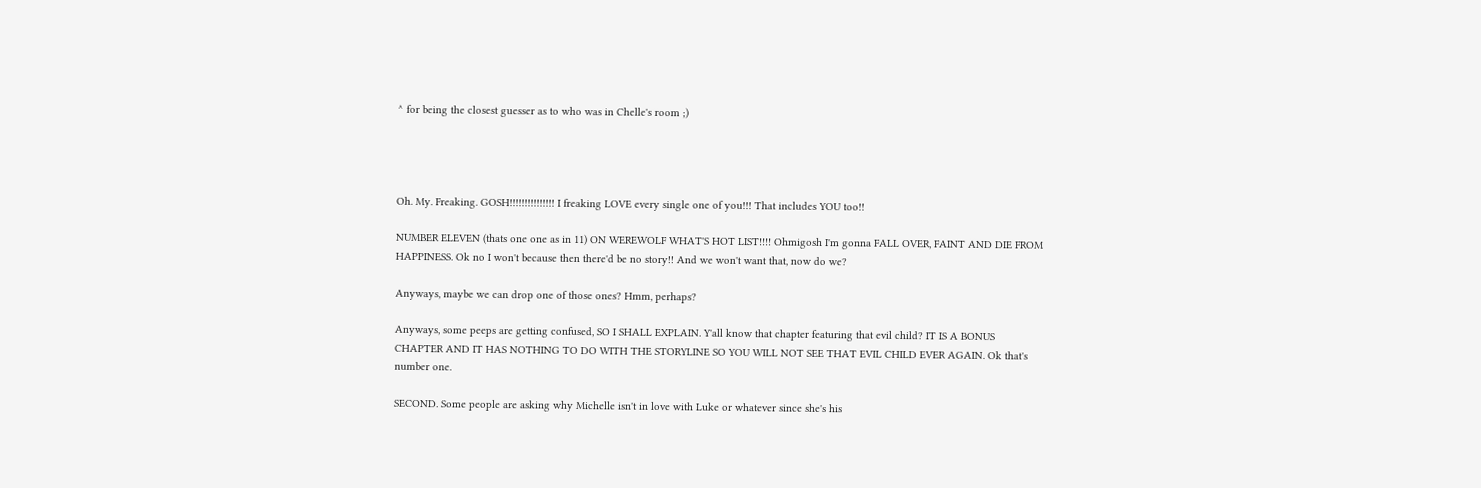^ for being the closest guesser as to who was in Chelle's room ;)




Oh. My. Freaking. GOSH!!!!!!!!!!!!!!! I freaking LOVE every single one of you!!! That includes YOU too!!

NUMBER ELEVEN (thats one one as in 11) ON WEREWOLF WHAT'S HOT LIST!!!! Ohmigosh I'm gonna FALL OVER, FAINT AND DIE FROM HAPPINESS. Ok no I won't because then there'd be no story!! And we won't want that, now do we?

Anyways, maybe we can drop one of those ones? Hmm, perhaps?

Anyways, some peeps are getting confused, SO I SHALL EXPLAIN. Y'all know that chapter featuring that evil child? IT IS A BONUS CHAPTER AND IT HAS NOTHING TO DO WITH THE STORYLINE SO YOU WILL NOT SEE THAT EVIL CHILD EVER AGAIN. Ok that's number one.

SECOND. Some people are asking why Michelle isn't in love with Luke or whatever since she's his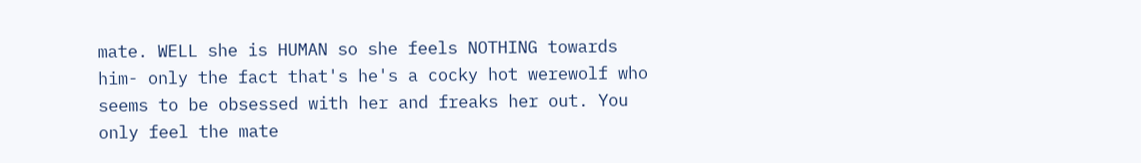mate. WELL she is HUMAN so she feels NOTHING towards him- only the fact that's he's a cocky hot werewolf who seems to be obsessed with her and freaks her out. You only feel the mate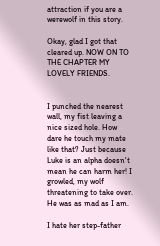attraction if you are a werewolf in this story.

Okay, glad I got that cleared up. NOW ON TO THE CHAPTER MY LOVELY FRIENDS.


I punched the nearest wall, my fist leaving a nice sized hole. How dare he touch my mate like that? Just because Luke is an alpha doesn't mean he can harm her! I growled, my wolf threatening to take over. He was as mad as I am.

I hate her step-father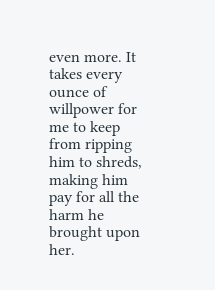even more. It takes every ounce of willpower for me to keep from ripping him to shreds, making him pay for all the harm he brought upon her.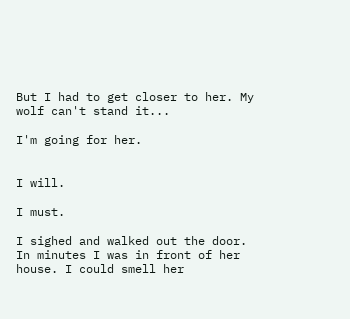But I had to get closer to her. My wolf can't stand it...

I'm going for her.


I will.

I must.

I sighed and walked out the door. In minutes I was in front of her house. I could smell her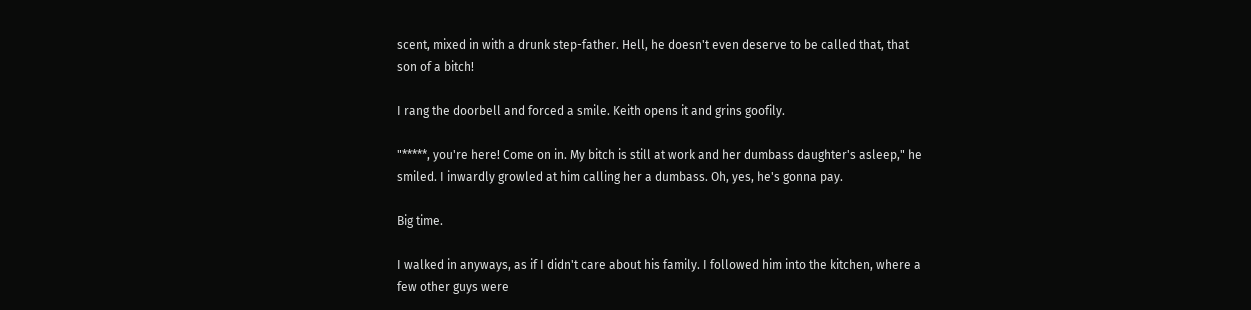scent, mixed in with a drunk step-father. Hell, he doesn't even deserve to be called that, that son of a bitch!

I rang the doorbell and forced a smile. Keith opens it and grins goofily.

"*****, you're here! Come on in. My bitch is still at work and her dumbass daughter's asleep," he smiled. I inwardly growled at him calling her a dumbass. Oh, yes, he's gonna pay.

Big time.

I walked in anyways, as if I didn't care about his family. I followed him into the kitchen, where a few other guys were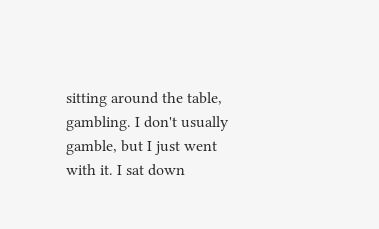sitting around the table, gambling. I don't usually gamble, but I just went with it. I sat down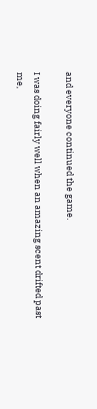and everyone continued the game.

I was doing fairly well when an amazing scent drifted past me,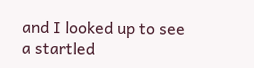and I looked up to see a startled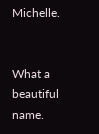Michelle.


What a beautiful name.